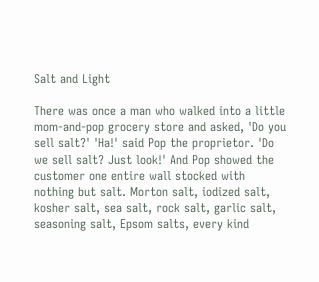Salt and Light

There was once a man who walked into a little mom-and-pop grocery store and asked, 'Do you sell salt?' 'Ha!' said Pop the proprietor. 'Do we sell salt? Just look!' And Pop showed the customer one entire wall stocked with nothing but salt. Morton salt, iodized salt, kosher salt, sea salt, rock salt, garlic salt, seasoning salt, Epsom salts, every kind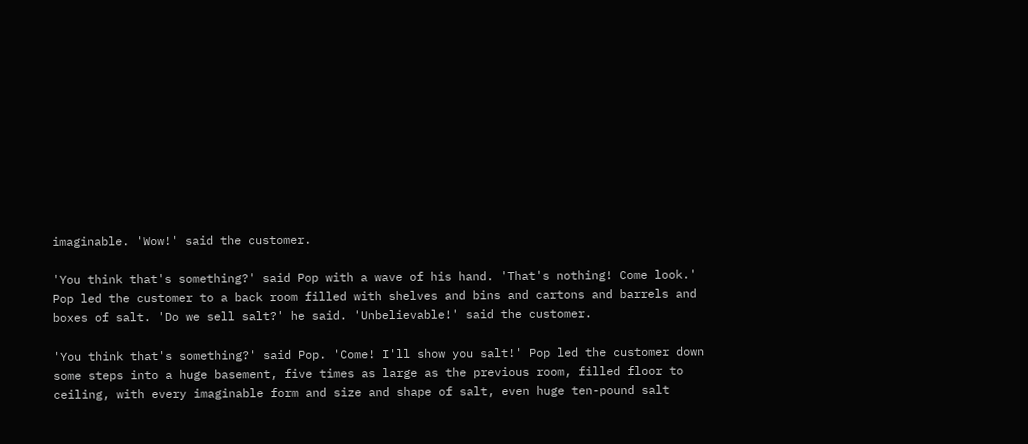imaginable. 'Wow!' said the customer.

'You think that's something?' said Pop with a wave of his hand. 'That's nothing! Come look.' Pop led the customer to a back room filled with shelves and bins and cartons and barrels and boxes of salt. 'Do we sell salt?' he said. 'Unbelievable!' said the customer.

'You think that's something?' said Pop. 'Come! I'll show you salt!' Pop led the customer down some steps into a huge basement, five times as large as the previous room, filled floor to ceiling, with every imaginable form and size and shape of salt, even huge ten-pound salt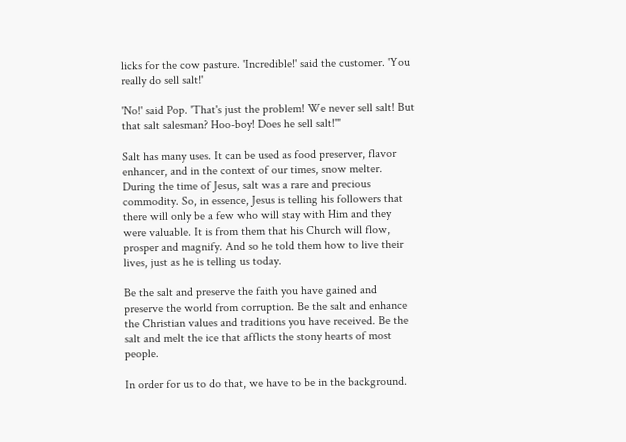licks for the cow pasture. 'Incredible!' said the customer. 'You really do sell salt!'

'No!' said Pop. 'That's just the problem! We never sell salt! But that salt salesman? Hoo-boy! Does he sell salt!'"

Salt has many uses. It can be used as food preserver, flavor enhancer, and in the context of our times, snow melter. During the time of Jesus, salt was a rare and precious commodity. So, in essence, Jesus is telling his followers that there will only be a few who will stay with Him and they were valuable. It is from them that his Church will flow, prosper and magnify. And so he told them how to live their lives, just as he is telling us today.

Be the salt and preserve the faith you have gained and preserve the world from corruption. Be the salt and enhance the Christian values and traditions you have received. Be the salt and melt the ice that afflicts the stony hearts of most people.

In order for us to do that, we have to be in the background.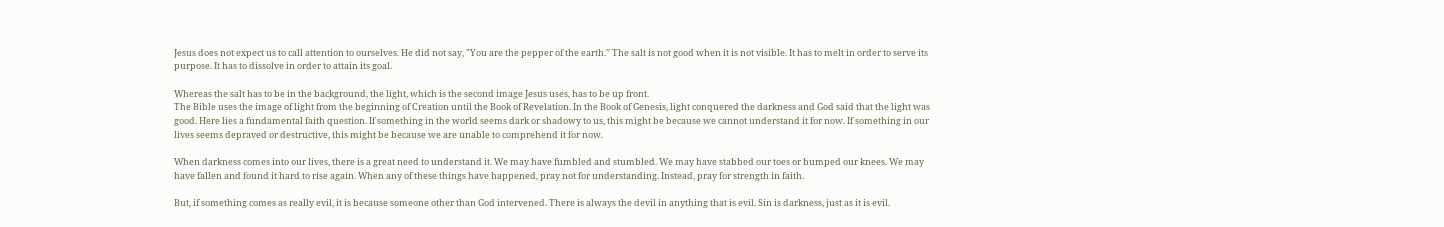Jesus does not expect us to call attention to ourselves. He did not say, "You are the pepper of the earth.” The salt is not good when it is not visible. It has to melt in order to serve its purpose. It has to dissolve in order to attain its goal.

Whereas the salt has to be in the background, the light, which is the second image Jesus uses, has to be up front.
The Bible uses the image of light from the beginning of Creation until the Book of Revelation. In the Book of Genesis, light conquered the darkness and God said that the light was good. Here lies a fundamental faith question. If something in the world seems dark or shadowy to us, this might be because we cannot understand it for now. If something in our lives seems depraved or destructive, this might be because we are unable to comprehend it for now.

When darkness comes into our lives, there is a great need to understand it. We may have fumbled and stumbled. We may have stabbed our toes or bumped our knees. We may have fallen and found it hard to rise again. When any of these things have happened, pray not for understanding. Instead, pray for strength in faith.

But, if something comes as really evil, it is because someone other than God intervened. There is always the devil in anything that is evil. Sin is darkness, just as it is evil.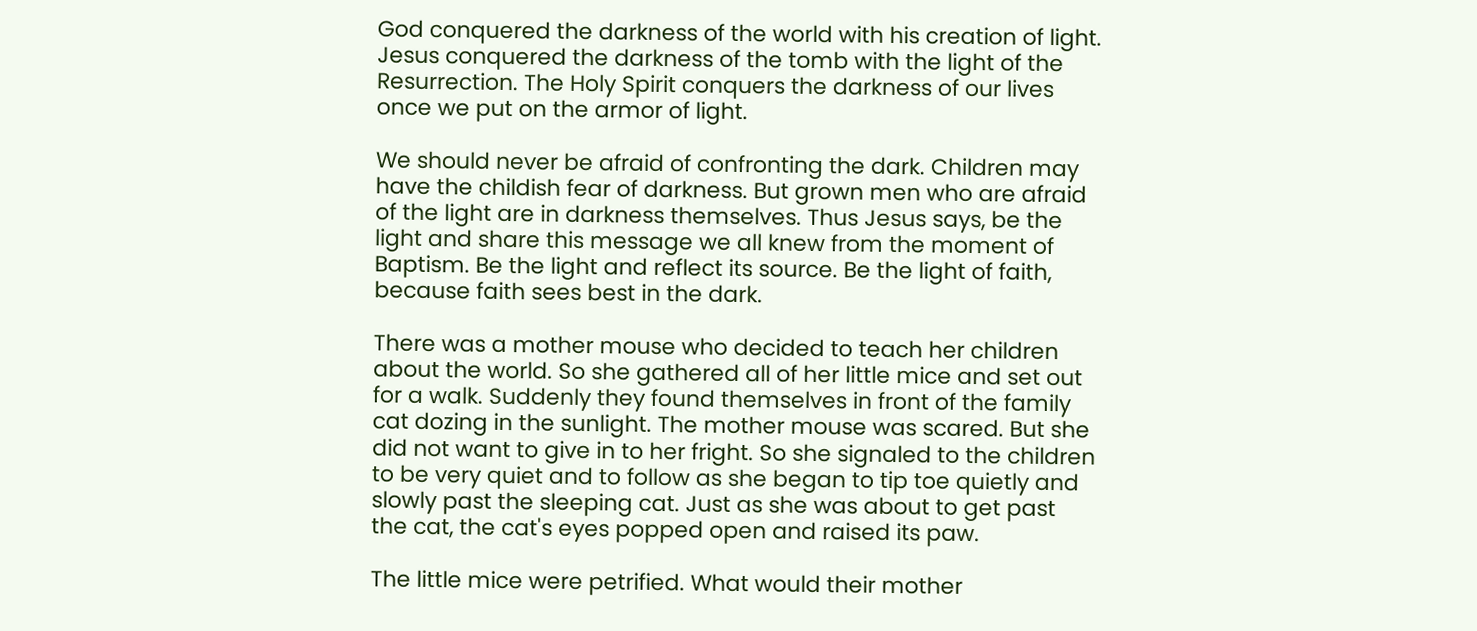God conquered the darkness of the world with his creation of light. Jesus conquered the darkness of the tomb with the light of the Resurrection. The Holy Spirit conquers the darkness of our lives once we put on the armor of light.

We should never be afraid of confronting the dark. Children may have the childish fear of darkness. But grown men who are afraid of the light are in darkness themselves. Thus Jesus says, be the light and share this message we all knew from the moment of Baptism. Be the light and reflect its source. Be the light of faith, because faith sees best in the dark.

There was a mother mouse who decided to teach her children about the world. So she gathered all of her little mice and set out for a walk. Suddenly they found themselves in front of the family cat dozing in the sunlight. The mother mouse was scared. But she did not want to give in to her fright. So she signaled to the children to be very quiet and to follow as she began to tip toe quietly and slowly past the sleeping cat. Just as she was about to get past the cat, the cat's eyes popped open and raised its paw.

The little mice were petrified. What would their mother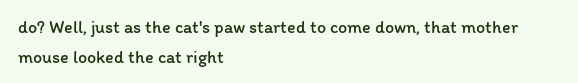do? Well, just as the cat's paw started to come down, that mother mouse looked the cat right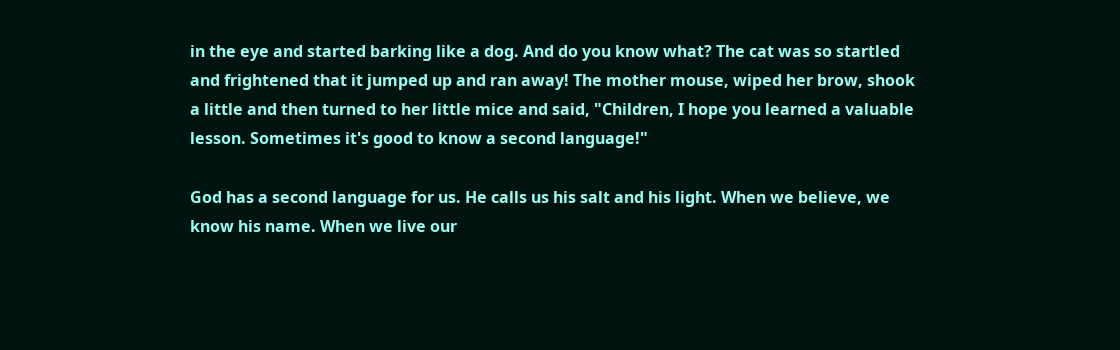in the eye and started barking like a dog. And do you know what? The cat was so startled and frightened that it jumped up and ran away! The mother mouse, wiped her brow, shook a little and then turned to her little mice and said, "Children, I hope you learned a valuable lesson. Sometimes it's good to know a second language!"

God has a second language for us. He calls us his salt and his light. When we believe, we know his name. When we live our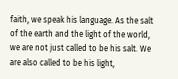faith, we speak his language. As the salt of the earth and the light of the world, we are not just called to be his salt. We are also called to be his light,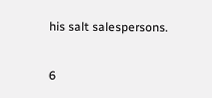his salt salespersons.

6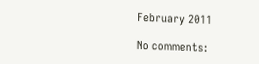February 2011

No comments: